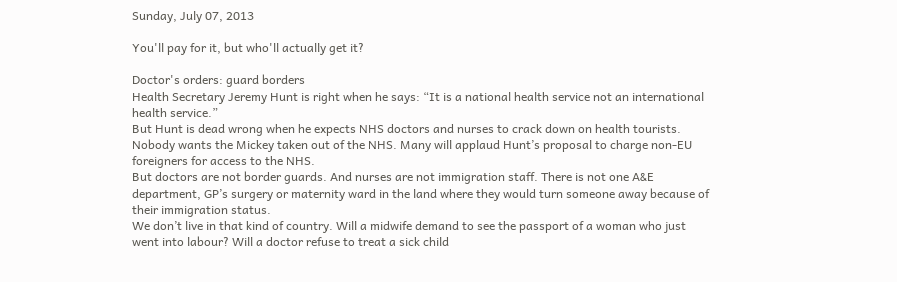Sunday, July 07, 2013

You'll pay for it, but who'll actually get it?

Doctor's orders: guard borders
Health Secretary Jeremy Hunt is right when he says: “It is a national health service not an international health service.”
But Hunt is dead wrong when he expects NHS doctors and nurses to crack down on health tourists.
Nobody wants the Mickey taken out of the NHS. Many will applaud Hunt’s proposal to charge non-EU foreigners for access to the NHS.
But doctors are not border guards. And nurses are not immigration staff. There is not one A&E department, GP’s surgery or maternity ward in the land where they would turn someone away because of their immigration status.
We don’t live in that kind of country. Will a midwife demand to see the passport of a woman who just went into labour? Will a doctor refuse to treat a sick child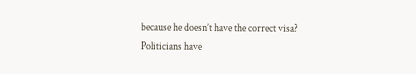because he doesn’t have the correct visa?
Politicians have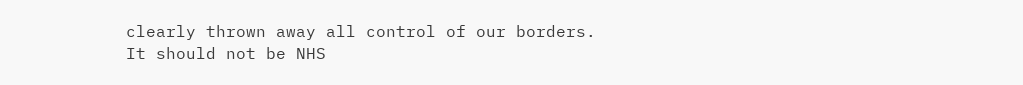clearly thrown away all control of our borders.
It should not be NHS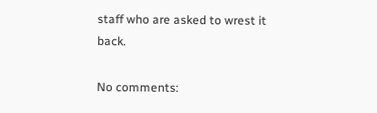staff who are asked to wrest it back.

No comments: